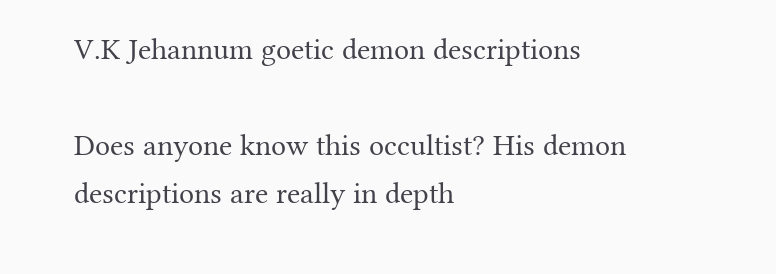V.K Jehannum goetic demon descriptions

Does anyone know this occultist? His demon descriptions are really in depth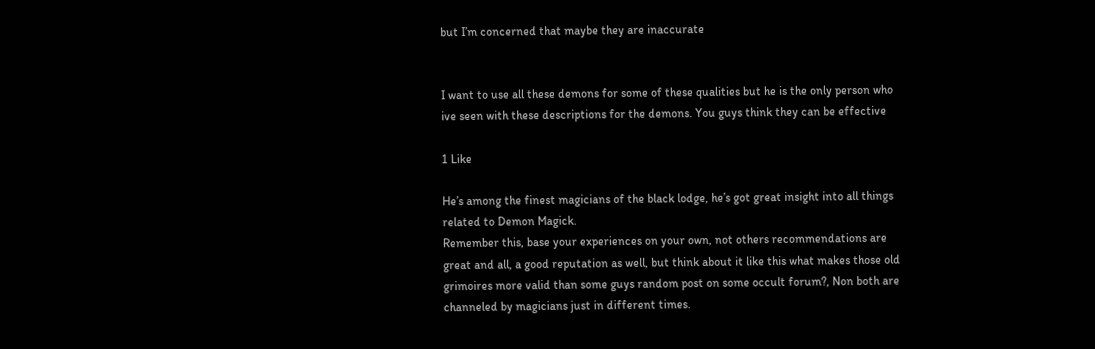but I’m concerned that maybe they are inaccurate


I want to use all these demons for some of these qualities but he is the only person who ive seen with these descriptions for the demons. You guys think they can be effective

1 Like

He’s among the finest magicians of the black lodge, he’s got great insight into all things related to Demon Magick.
Remember this, base your experiences on your own, not others recommendations are great and all, a good reputation as well, but think about it like this what makes those old grimoires more valid than some guys random post on some occult forum?, Non both are channeled by magicians just in different times.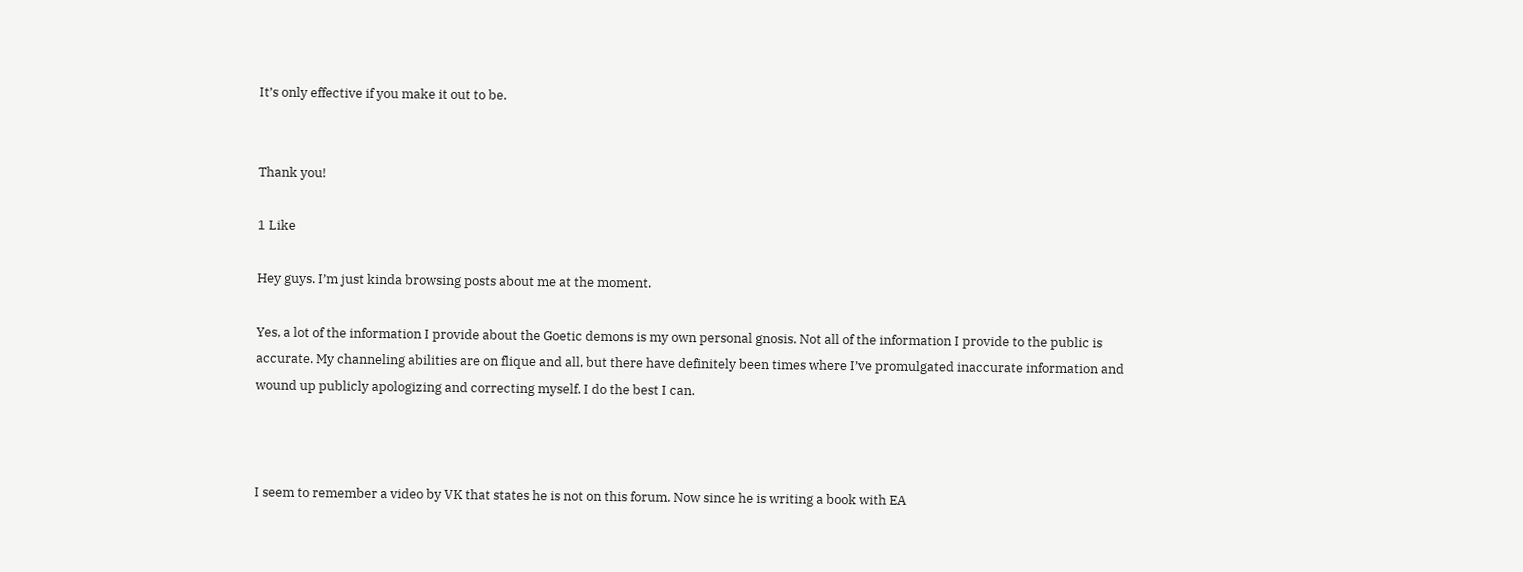It’s only effective if you make it out to be.


Thank you!

1 Like

Hey guys. I’m just kinda browsing posts about me at the moment.

Yes, a lot of the information I provide about the Goetic demons is my own personal gnosis. Not all of the information I provide to the public is accurate. My channeling abilities are on flique and all, but there have definitely been times where I’ve promulgated inaccurate information and wound up publicly apologizing and correcting myself. I do the best I can.



I seem to remember a video by VK that states he is not on this forum. Now since he is writing a book with EA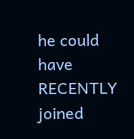he could have RECENTLY joined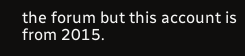the forum but this account is from 2015.